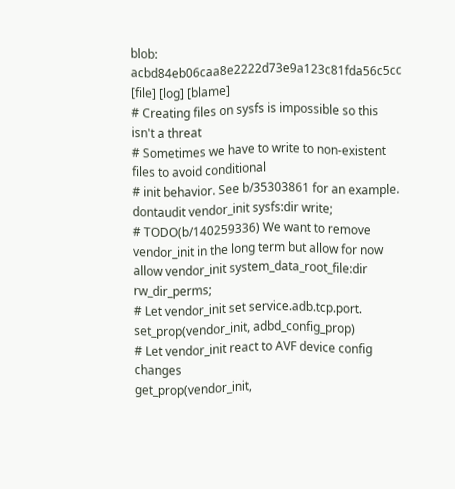blob: acbd84eb06caa8e2222d73e9a123c81fda56c5cc [file] [log] [blame]
# Creating files on sysfs is impossible so this isn't a threat
# Sometimes we have to write to non-existent files to avoid conditional
# init behavior. See b/35303861 for an example.
dontaudit vendor_init sysfs:dir write;
# TODO(b/140259336) We want to remove vendor_init in the long term but allow for now
allow vendor_init system_data_root_file:dir rw_dir_perms;
# Let vendor_init set service.adb.tcp.port.
set_prop(vendor_init, adbd_config_prop)
# Let vendor_init react to AVF device config changes
get_prop(vendor_init,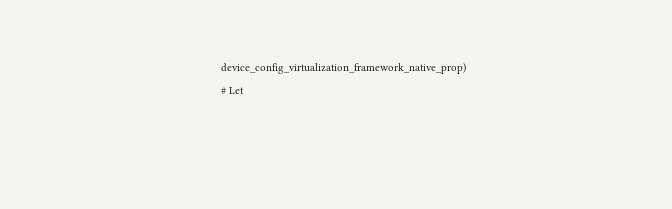device_config_virtualization_framework_native_prop)
# Let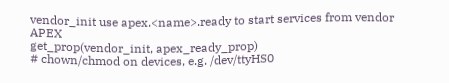vendor_init use apex.<name>.ready to start services from vendor APEX
get_prop(vendor_init, apex_ready_prop)
# chown/chmod on devices, e.g. /dev/ttyHS0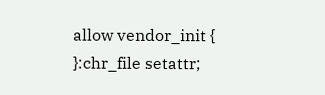allow vendor_init {
}:chr_file setattr;